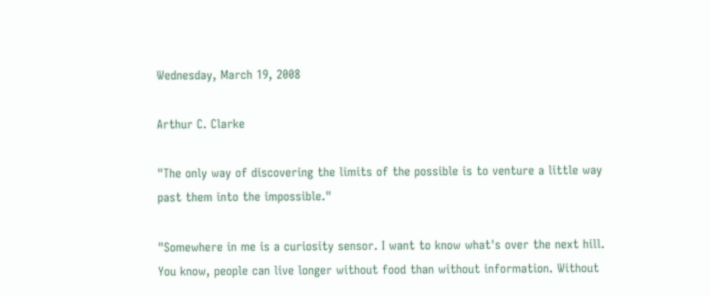Wednesday, March 19, 2008

Arthur C. Clarke

"The only way of discovering the limits of the possible is to venture a little way past them into the impossible."

"Somewhere in me is a curiosity sensor. I want to know what's over the next hill. You know, people can live longer without food than without information. Without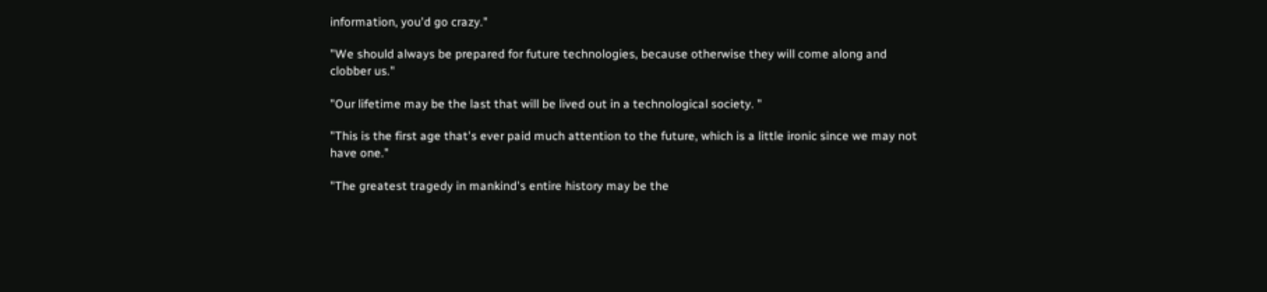information, you'd go crazy."

"We should always be prepared for future technologies, because otherwise they will come along and clobber us."

"Our lifetime may be the last that will be lived out in a technological society. "

"This is the first age that's ever paid much attention to the future, which is a little ironic since we may not have one."

"The greatest tragedy in mankind's entire history may be the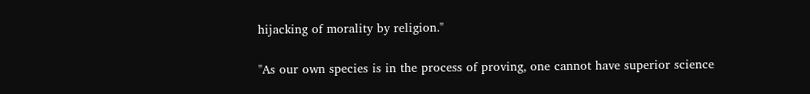hijacking of morality by religion."

"As our own species is in the process of proving, one cannot have superior science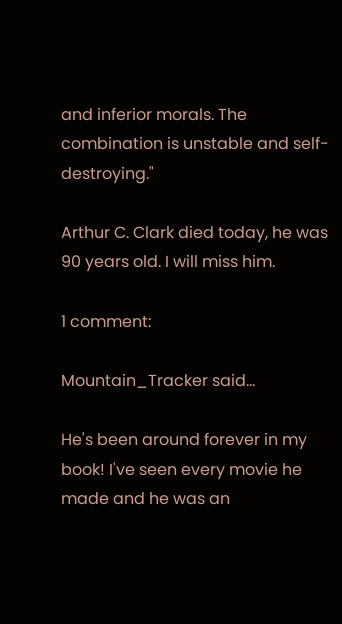and inferior morals. The combination is unstable and self-destroying."

Arthur C. Clark died today, he was 90 years old. I will miss him.

1 comment:

Mountain_Tracker said...

He's been around forever in my book! I've seen every movie he made and he was an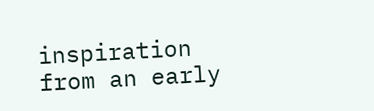inspiration from an early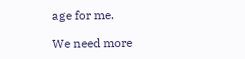age for me.

We need more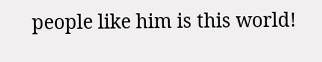people like him is this world!